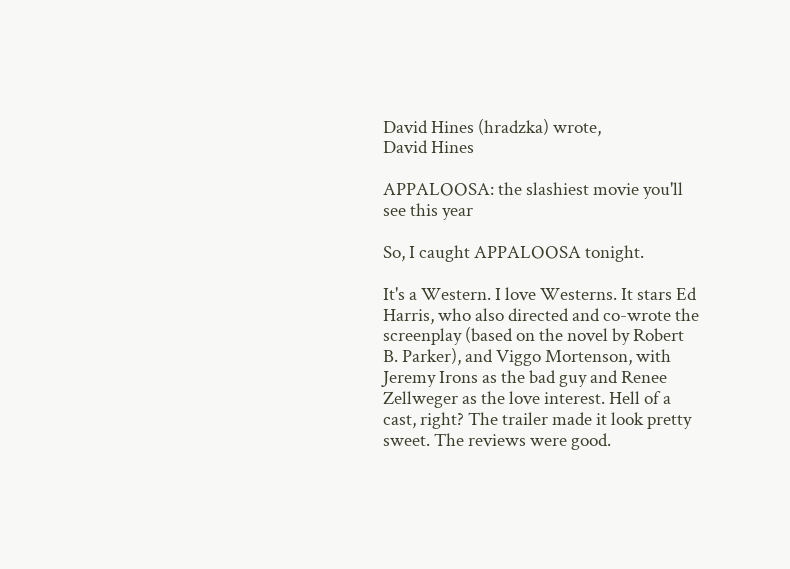David Hines (hradzka) wrote,
David Hines

APPALOOSA: the slashiest movie you'll see this year

So, I caught APPALOOSA tonight.

It's a Western. I love Westerns. It stars Ed Harris, who also directed and co-wrote the screenplay (based on the novel by Robert B. Parker), and Viggo Mortenson, with Jeremy Irons as the bad guy and Renee Zellweger as the love interest. Hell of a cast, right? The trailer made it look pretty sweet. The reviews were good.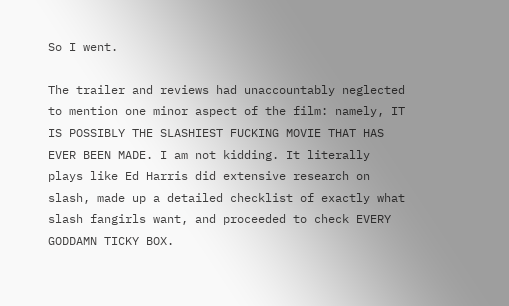So I went.

The trailer and reviews had unaccountably neglected to mention one minor aspect of the film: namely, IT IS POSSIBLY THE SLASHIEST FUCKING MOVIE THAT HAS EVER BEEN MADE. I am not kidding. It literally plays like Ed Harris did extensive research on slash, made up a detailed checklist of exactly what slash fangirls want, and proceeded to check EVERY GODDAMN TICKY BOX.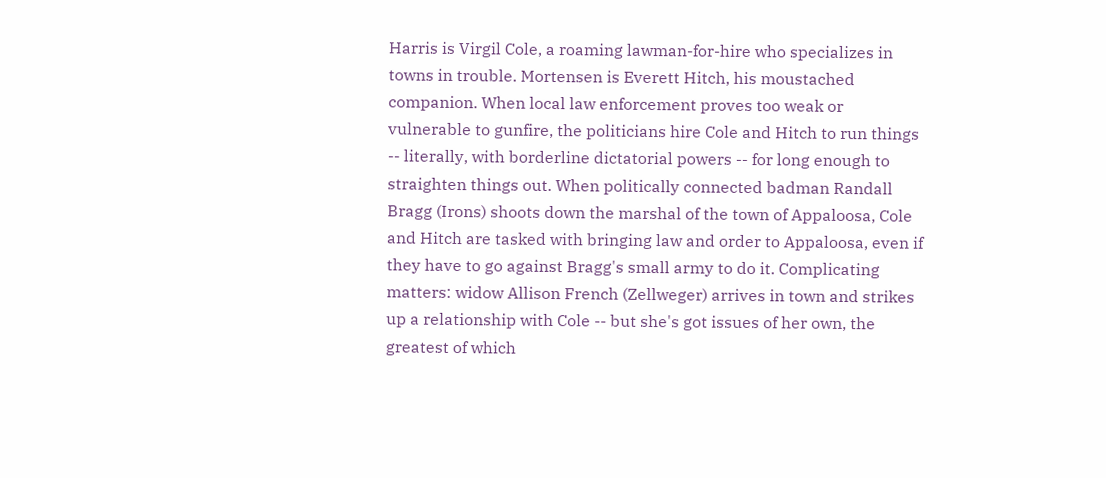Harris is Virgil Cole, a roaming lawman-for-hire who specializes in towns in trouble. Mortensen is Everett Hitch, his moustached companion. When local law enforcement proves too weak or vulnerable to gunfire, the politicians hire Cole and Hitch to run things -- literally, with borderline dictatorial powers -- for long enough to straighten things out. When politically connected badman Randall Bragg (Irons) shoots down the marshal of the town of Appaloosa, Cole and Hitch are tasked with bringing law and order to Appaloosa, even if they have to go against Bragg's small army to do it. Complicating matters: widow Allison French (Zellweger) arrives in town and strikes up a relationship with Cole -- but she's got issues of her own, the greatest of which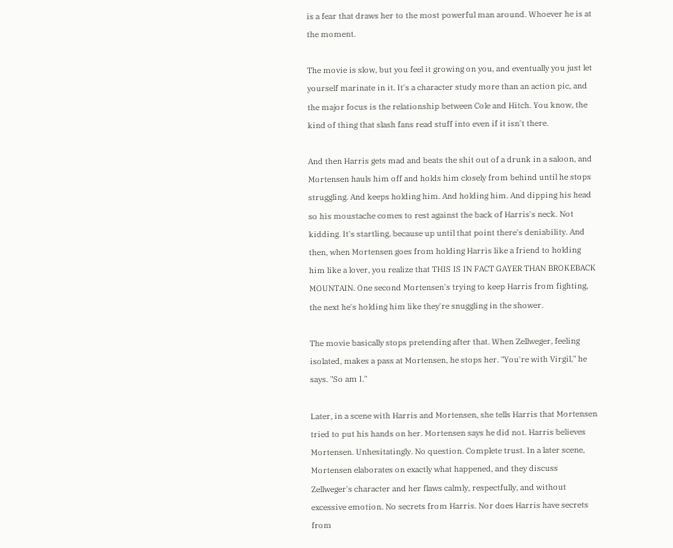is a fear that draws her to the most powerful man around. Whoever he is at the moment.

The movie is slow, but you feel it growing on you, and eventually you just let yourself marinate in it. It's a character study more than an action pic, and the major focus is the relationship between Cole and Hitch. You know, the kind of thing that slash fans read stuff into even if it isn't there.

And then Harris gets mad and beats the shit out of a drunk in a saloon, and Mortensen hauls him off and holds him closely from behind until he stops struggling. And keeps holding him. And holding him. And dipping his head so his moustache comes to rest against the back of Harris's neck. Not kidding. It's startling, because up until that point there's deniability. And then, when Mortensen goes from holding Harris like a friend to holding him like a lover, you realize that THIS IS IN FACT GAYER THAN BROKEBACK MOUNTAIN. One second Mortensen's trying to keep Harris from fighting, the next he's holding him like they're snuggling in the shower.

The movie basically stops pretending after that. When Zellweger, feeling isolated, makes a pass at Mortensen, he stops her. "You're with Virgil," he says. "So am I."

Later, in a scene with Harris and Mortensen, she tells Harris that Mortensen tried to put his hands on her. Mortensen says he did not. Harris believes Mortensen. Unhesitatingly. No question. Complete trust. In a later scene, Mortensen elaborates on exactly what happened, and they discuss Zellweger's character and her flaws calmly, respectfully, and without excessive emotion. No secrets from Harris. Nor does Harris have secrets from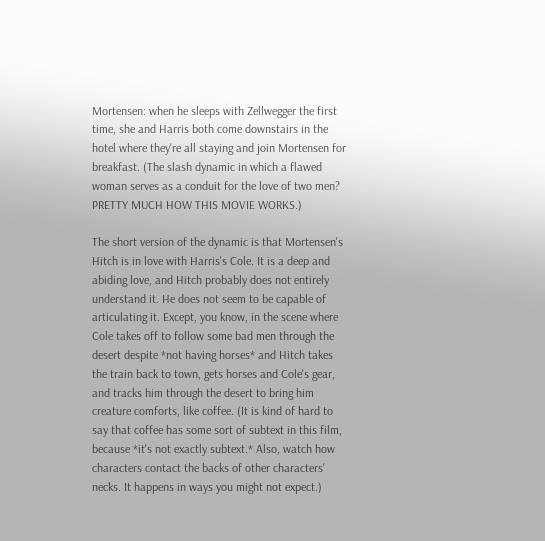Mortensen: when he sleeps with Zellwegger the first time, she and Harris both come downstairs in the hotel where they're all staying and join Mortensen for breakfast. (The slash dynamic in which a flawed woman serves as a conduit for the love of two men? PRETTY MUCH HOW THIS MOVIE WORKS.)

The short version of the dynamic is that Mortensen's Hitch is in love with Harris's Cole. It is a deep and abiding love, and Hitch probably does not entirely understand it. He does not seem to be capable of articulating it. Except, you know, in the scene where Cole takes off to follow some bad men through the desert despite *not having horses* and Hitch takes the train back to town, gets horses and Cole's gear, and tracks him through the desert to bring him creature comforts, like coffee. (It is kind of hard to say that coffee has some sort of subtext in this film, because *it's not exactly subtext.* Also, watch how characters contact the backs of other characters' necks. It happens in ways you might not expect.)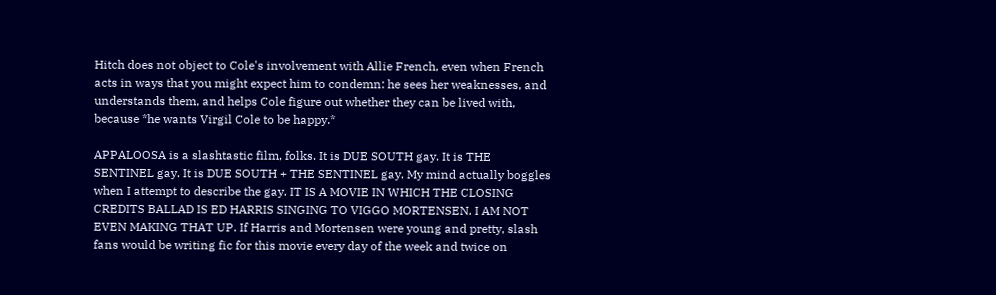Hitch does not object to Cole's involvement with Allie French, even when French acts in ways that you might expect him to condemn: he sees her weaknesses, and understands them, and helps Cole figure out whether they can be lived with, because *he wants Virgil Cole to be happy.*

APPALOOSA is a slashtastic film, folks. It is DUE SOUTH gay. It is THE SENTINEL gay. It is DUE SOUTH + THE SENTINEL gay. My mind actually boggles when I attempt to describe the gay. IT IS A MOVIE IN WHICH THE CLOSING CREDITS BALLAD IS ED HARRIS SINGING TO VIGGO MORTENSEN. I AM NOT EVEN MAKING THAT UP. If Harris and Mortensen were young and pretty, slash fans would be writing fic for this movie every day of the week and twice on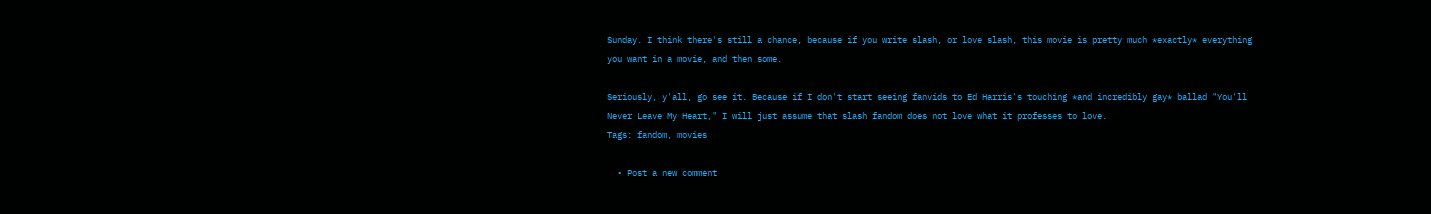Sunday. I think there's still a chance, because if you write slash, or love slash, this movie is pretty much *exactly* everything you want in a movie, and then some.

Seriously, y'all, go see it. Because if I don't start seeing fanvids to Ed Harris's touching *and incredibly gay* ballad "You'll Never Leave My Heart," I will just assume that slash fandom does not love what it professes to love.
Tags: fandom, movies

  • Post a new comment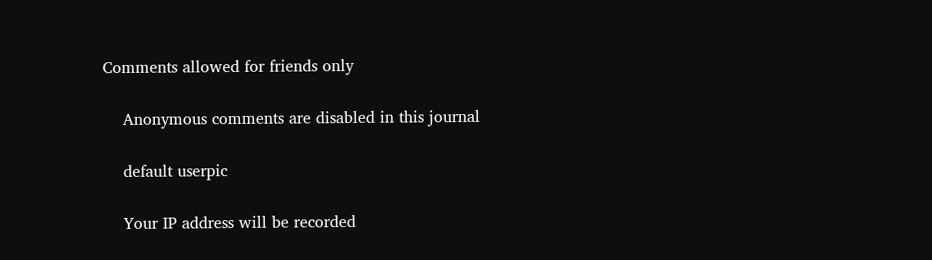Comments allowed for friends only

    Anonymous comments are disabled in this journal

    default userpic

    Your IP address will be recorded